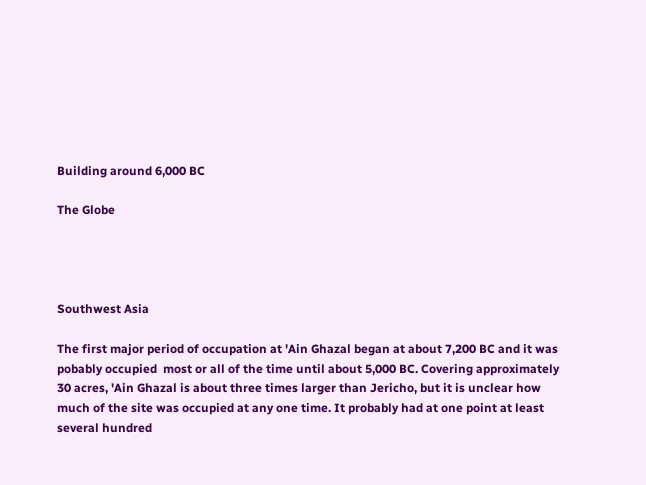Building around 6,000 BC

The Globe




Southwest Asia

The first major period of occupation at 'Ain Ghazal began at about 7,200 BC and it was pobably occupied  most or all of the time until about 5,000 BC. Covering approximately 30 acres, 'Ain Ghazal is about three times larger than Jericho, but it is unclear how much of the site was occupied at any one time. It probably had at one point at least several hundred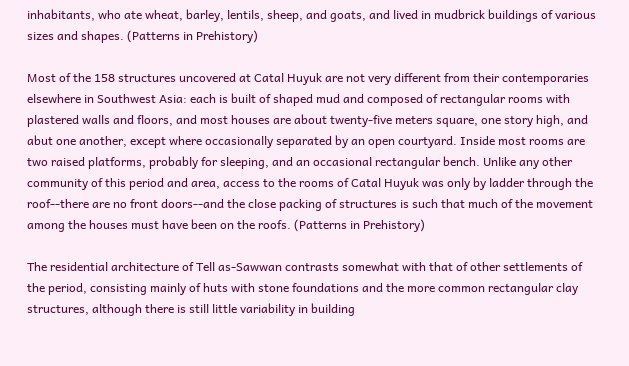inhabitants, who ate wheat, barley, lentils, sheep, and goats, and lived in mudbrick buildings of various sizes and shapes. (Patterns in Prehistory)

Most of the 158 structures uncovered at Catal Huyuk are not very different from their contemporaries elsewhere in Southwest Asia: each is built of shaped mud and composed of rectangular rooms with plastered walls and floors, and most houses are about twenty-five meters square, one story high, and abut one another, except where occasionally separated by an open courtyard. Inside most rooms are two raised platforms, probably for sleeping, and an occasional rectangular bench. Unlike any other community of this period and area, access to the rooms of Catal Huyuk was only by ladder through the roof--there are no front doors--and the close packing of structures is such that much of the movement among the houses must have been on the roofs. (Patterns in Prehistory)

The residential architecture of Tell as-Sawwan contrasts somewhat with that of other settlements of the period, consisting mainly of huts with stone foundations and the more common rectangular clay structures, although there is still little variability in building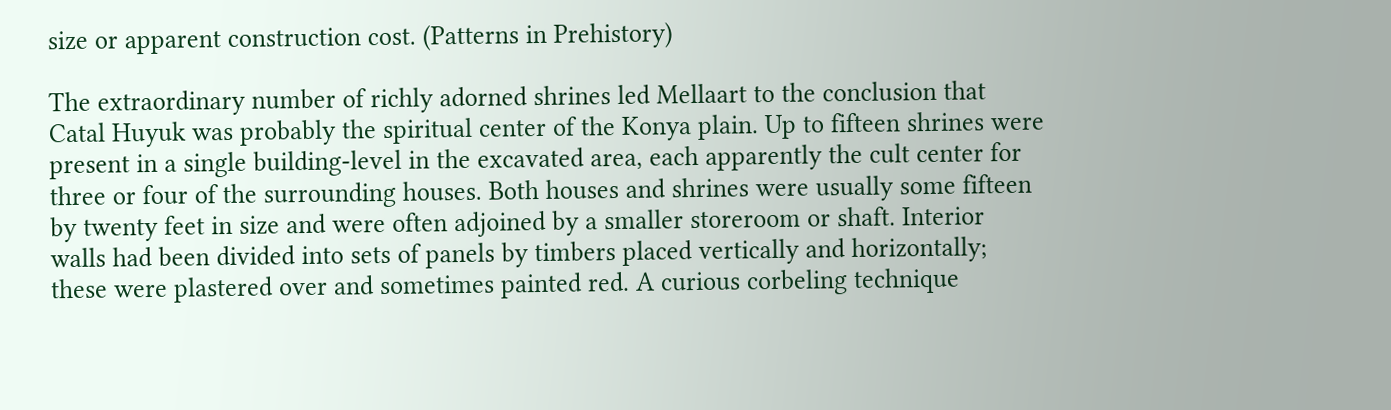size or apparent construction cost. (Patterns in Prehistory)

The extraordinary number of richly adorned shrines led Mellaart to the conclusion that Catal Huyuk was probably the spiritual center of the Konya plain. Up to fifteen shrines were present in a single building-level in the excavated area, each apparently the cult center for three or four of the surrounding houses. Both houses and shrines were usually some fifteen by twenty feet in size and were often adjoined by a smaller storeroom or shaft. Interior walls had been divided into sets of panels by timbers placed vertically and horizontally; these were plastered over and sometimes painted red. A curious corbeling technique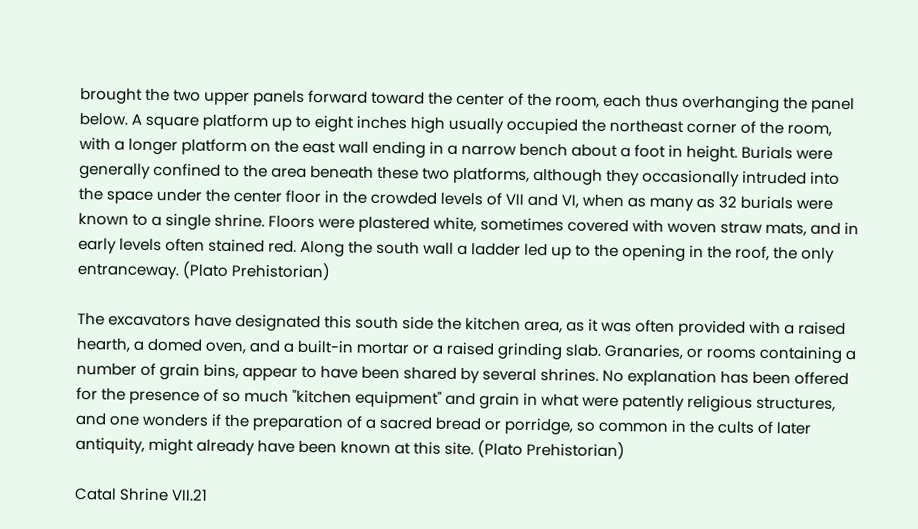brought the two upper panels forward toward the center of the room, each thus overhanging the panel below. A square platform up to eight inches high usually occupied the northeast corner of the room, with a longer platform on the east wall ending in a narrow bench about a foot in height. Burials were generally confined to the area beneath these two platforms, although they occasionally intruded into the space under the center floor in the crowded levels of VII and VI, when as many as 32 burials were known to a single shrine. Floors were plastered white, sometimes covered with woven straw mats, and in early levels often stained red. Along the south wall a ladder led up to the opening in the roof, the only entranceway. (Plato Prehistorian)

The excavators have designated this south side the kitchen area, as it was often provided with a raised hearth, a domed oven, and a built-in mortar or a raised grinding slab. Granaries, or rooms containing a number of grain bins, appear to have been shared by several shrines. No explanation has been offered for the presence of so much "kitchen equipment" and grain in what were patently religious structures, and one wonders if the preparation of a sacred bread or porridge, so common in the cults of later antiquity, might already have been known at this site. (Plato Prehistorian)

Catal Shrine VII.21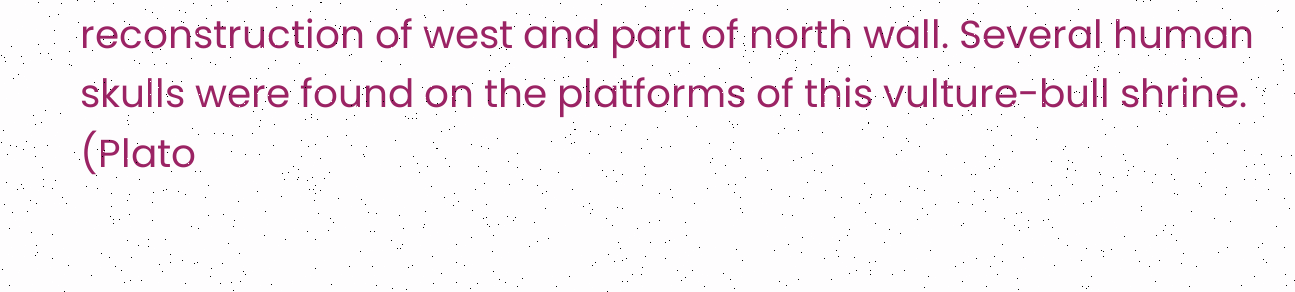reconstruction of west and part of north wall. Several human skulls were found on the platforms of this vulture-bull shrine. (Plato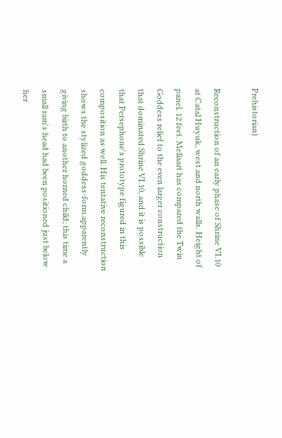Prehistorian)

Reconstruction of an early phase of Shrine VI.10 at Catal Huyuk, west and north walls. Height of panel, 12 feet. Mellaart has compared the Twin Goddess relief to the even larger construction that dominated Shrine VI.10, and it is possible that Persephone's prototype figured in this composition as well. His tentative reconstruction shows the stylized goddess-form apparently giving birth to another horned child; this time a small ram's head had been positioned just below her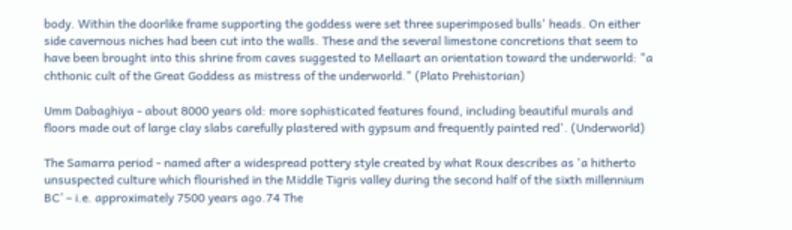body. Within the doorlike frame supporting the goddess were set three superimposed bulls' heads. On either side cavernous niches had been cut into the walls. These and the several limestone concretions that seem to have been brought into this shrine from caves suggested to Mellaart an orientation toward the underworld: "a chthonic cult of the Great Goddess as mistress of the underworld." (Plato Prehistorian)

Umm Dabaghiya - about 8000 years old: more sophisticated features found, including beautiful murals and floors made out of large clay slabs carefully plastered with gypsum and frequently painted red'. (Underworld)

The Samarra period - named after a widespread pottery style created by what Roux describes as 'a hitherto unsuspected culture which flourished in the Middle Tigris valley during the second half of the sixth millennium BC’ – i.e. approximately 7500 years ago.74 The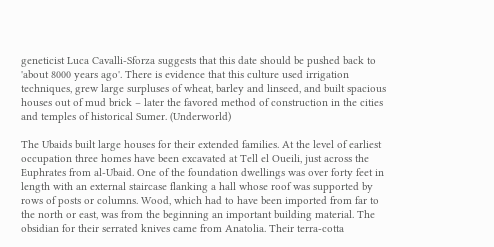geneticist Luca Cavalli-Sforza suggests that this date should be pushed back to 'about 8000 years ago'. There is evidence that this culture used irrigation techniques, grew large surpluses of wheat, barley and linseed, and built spacious houses out of mud brick – later the favored method of construction in the cities and temples of historical Sumer. (Underworld)

The Ubaids built large houses for their extended families. At the level of earliest occupation three homes have been excavated at Tell el Oueili, just across the Euphrates from al-Ubaid. One of the foundation dwellings was over forty feet in length with an external staircase flanking a hall whose roof was supported by rows of posts or columns. Wood, which had to have been imported from far to the north or east, was from the beginning an important building material. The obsidian for their serrated knives came from Anatolia. Their terra-cotta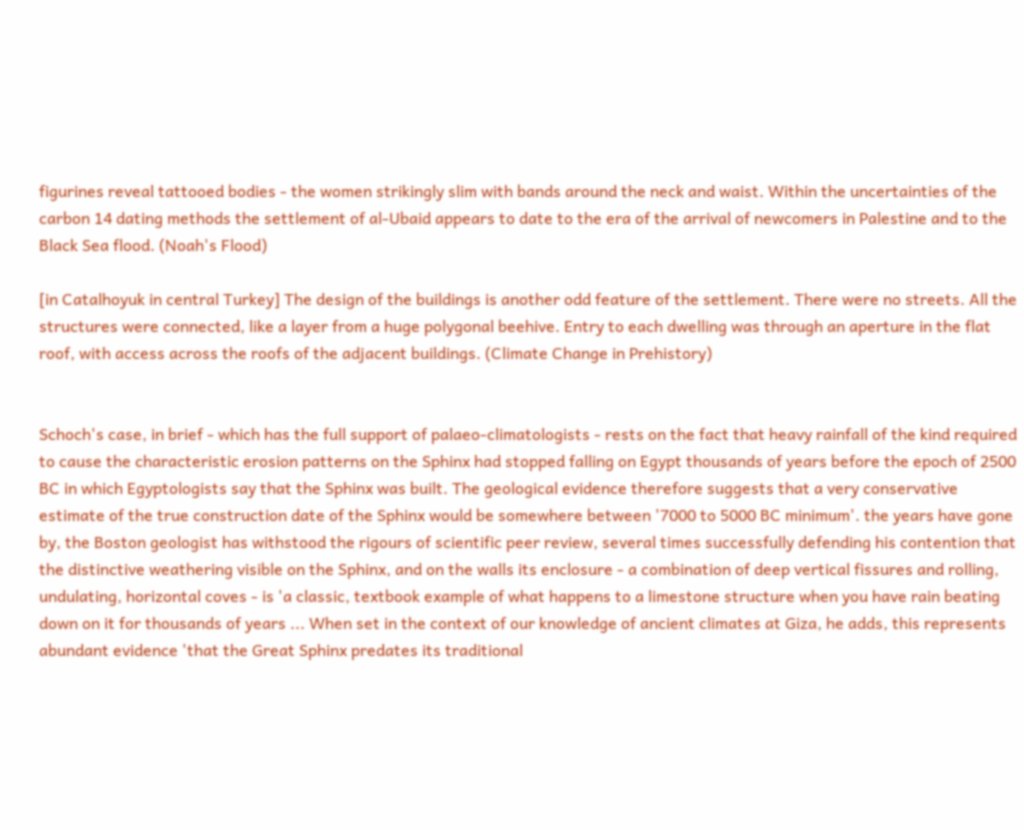figurines reveal tattooed bodies - the women strikingly slim with bands around the neck and waist. Within the uncertainties of the carbon 14 dating methods the settlement of al-Ubaid appears to date to the era of the arrival of newcomers in Palestine and to the Black Sea flood. (Noah's Flood)

[in Catalhoyuk in central Turkey] The design of the buildings is another odd feature of the settlement. There were no streets. All the structures were connected, like a layer from a huge polygonal beehive. Entry to each dwelling was through an aperture in the flat roof, with access across the roofs of the adjacent buildings. (Climate Change in Prehistory)


Schoch's case, in brief - which has the full support of palaeo-climatologists - rests on the fact that heavy rainfall of the kind required to cause the characteristic erosion patterns on the Sphinx had stopped falling on Egypt thousands of years before the epoch of 2500 BC in which Egyptologists say that the Sphinx was built. The geological evidence therefore suggests that a very conservative estimate of the true construction date of the Sphinx would be somewhere between '7000 to 5000 BC minimum'. the years have gone by, the Boston geologist has withstood the rigours of scientific peer review, several times successfully defending his contention that the distinctive weathering visible on the Sphinx, and on the walls its enclosure - a combination of deep vertical fissures and rolling, undulating, horizontal coves - is 'a classic, textbook example of what happens to a limestone structure when you have rain beating down on it for thousands of years ... When set in the context of our knowledge of ancient climates at Giza, he adds, this represents abundant evidence 'that the Great Sphinx predates its traditional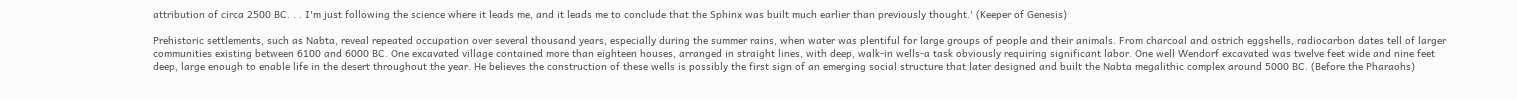attribution of circa 2500 BC. . . I'm just following the science where it leads me, and it leads me to conclude that the Sphinx was built much earlier than previously thought.' (Keeper of Genesis)

Prehistoric settlements, such as Nabta, reveal repeated occupation over several thousand years, especially during the summer rains, when water was plentiful for large groups of people and their animals. From charcoal and ostrich eggshells, radiocarbon dates tell of larger communities existing between 6100 and 6000 BC. One excavated village contained more than eighteen houses, arranged in straight lines, with deep, walk-in wells-a task obviously requiring significant labor. One well Wendorf excavated was twelve feet wide and nine feet deep, large enough to enable life in the desert throughout the year. He believes the construction of these wells is possibly the first sign of an emerging social structure that later designed and built the Nabta megalithic complex around 5000 BC. (Before the Pharaohs)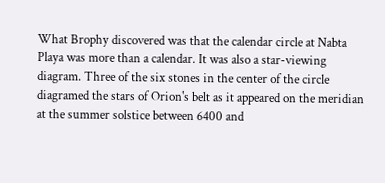What Brophy discovered was that the calendar circle at Nabta Playa was more than a calendar. It was also a star-viewing diagram. Three of the six stones in the center of the circle diagramed the stars of Orion's belt as it appeared on the meridian at the summer solstice between 6400 and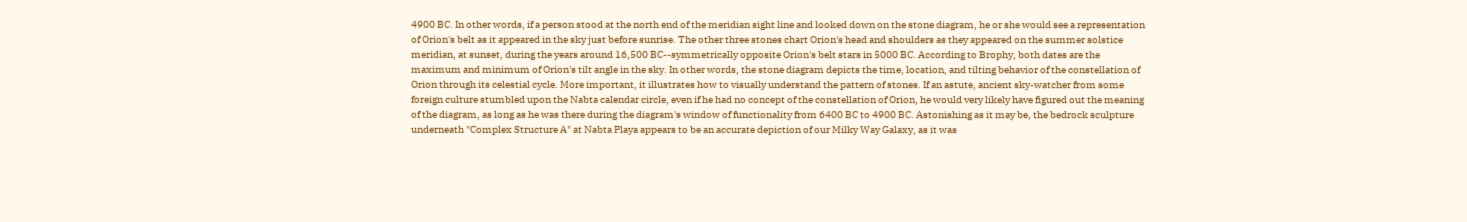4900 BC. In other words, if a person stood at the north end of the meridian sight line and looked down on the stone diagram, he or she would see a representation of Orion's belt as it appeared in the sky just before sunrise. The other three stones chart Orion's head and shoulders as they appeared on the summer solstice meridian, at sunset, during the years around 16,500 BC--symmetrically opposite Orion's belt stars in 5000 BC. According to Brophy, both dates are the maximum and minimum of Orion's tilt angle in the sky. In other words, the stone diagram depicts the time, location, and tilting behavior of the constellation of Orion through its celestial cycle. More important, it illustrates how to visually understand the pattern of stones. If an astute, ancient sky-watcher from some foreign culture stumbled upon the Nabta calendar circle, even if he had no concept of the constellation of Orion, he would very likely have figured out the meaning of the diagram, as long as he was there during the diagram's window of functionality from 6400 BC to 4900 BC. Astonishing as it may be, the bedrock sculpture underneath "Complex Structure A" at Nabta Playa appears to be an accurate depiction of our Milky Way Galaxy, as it was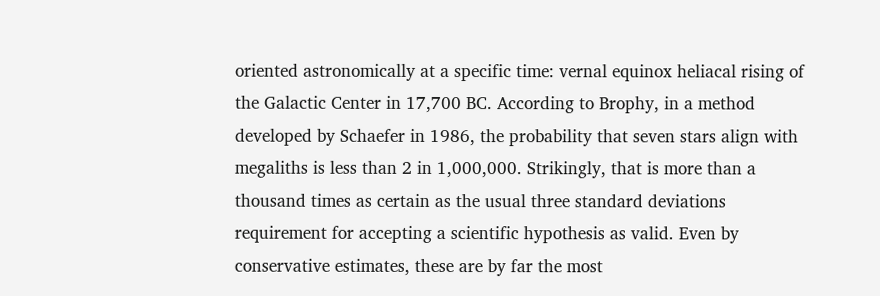oriented astronomically at a specific time: vernal equinox heliacal rising of the Galactic Center in 17,700 BC. According to Brophy, in a method developed by Schaefer in 1986, the probability that seven stars align with megaliths is less than 2 in 1,000,000. Strikingly, that is more than a thousand times as certain as the usual three standard deviations requirement for accepting a scientific hypothesis as valid. Even by conservative estimates, these are by far the most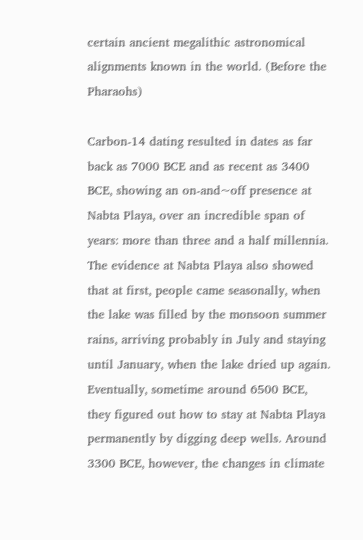certain ancient megalithic astronomical alignments known in the world. (Before the Pharaohs)

Carbon-14 dating resulted in dates as far back as 7000 BCE and as recent as 3400 BCE, showing an on-and~off presence at Nabta Playa, over an incredible span of years: more than three and a half millennia. The evidence at Nabta Playa also showed that at first, people came seasonally, when the lake was filled by the monsoon summer rains, arriving probably in July and staying until January, when the lake dried up again. Eventually, sometime around 6500 BCE, they figured out how to stay at Nabta Playa permanently by digging deep wells. Around 3300 BCE, however, the changes in climate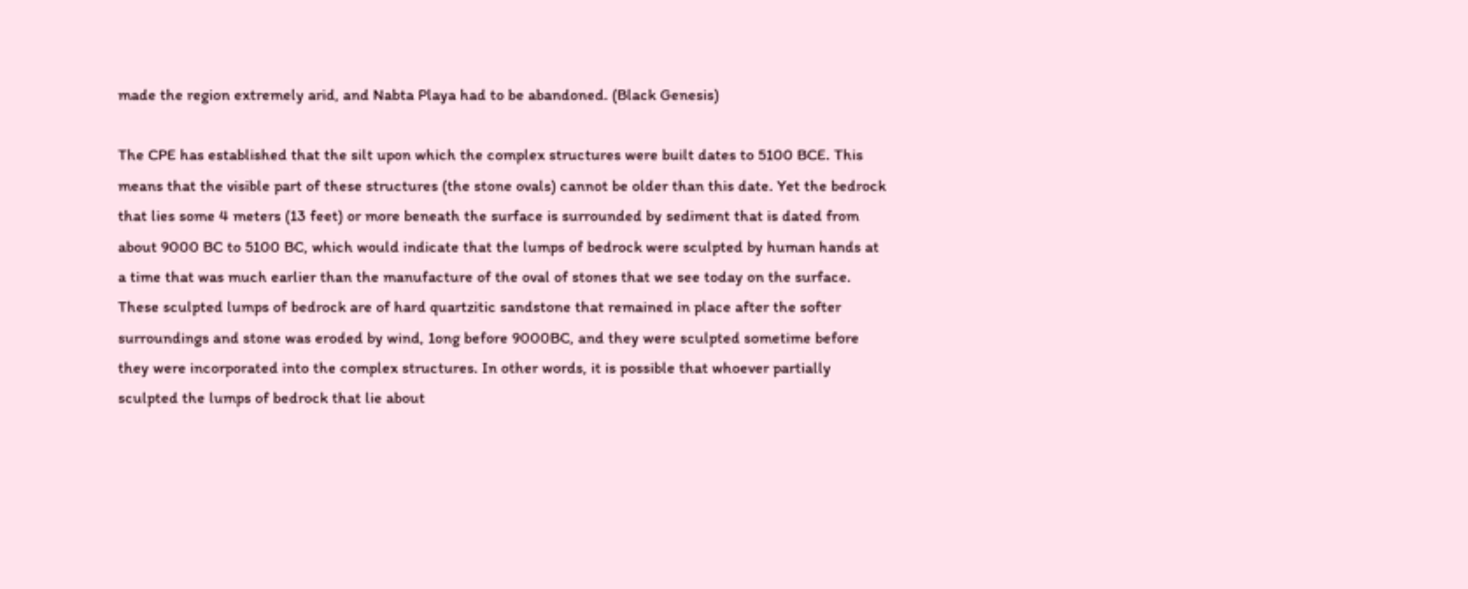made the region extremely arid, and Nabta Playa had to be abandoned. (Black Genesis)

The CPE has established that the silt upon which the complex structures were built dates to 5100 BCE. This means that the visible part of these structures (the stone ovals) cannot be older than this date. Yet the bedrock that lies some 4 meters (13 feet) or more beneath the surface is surrounded by sediment that is dated from about 9000 BC to 5100 BC, which would indicate that the lumps of bedrock were sculpted by human hands at a time that was much earlier than the manufacture of the oval of stones that we see today on the surface. These sculpted lumps of bedrock are of hard quartzitic sandstone that remained in place after the softer surroundings and stone was eroded by wind, 1ong before 9000BC, and they were sculpted sometime before they were incorporated into the complex structures. In other words, it is possible that whoever partially sculpted the lumps of bedrock that lie about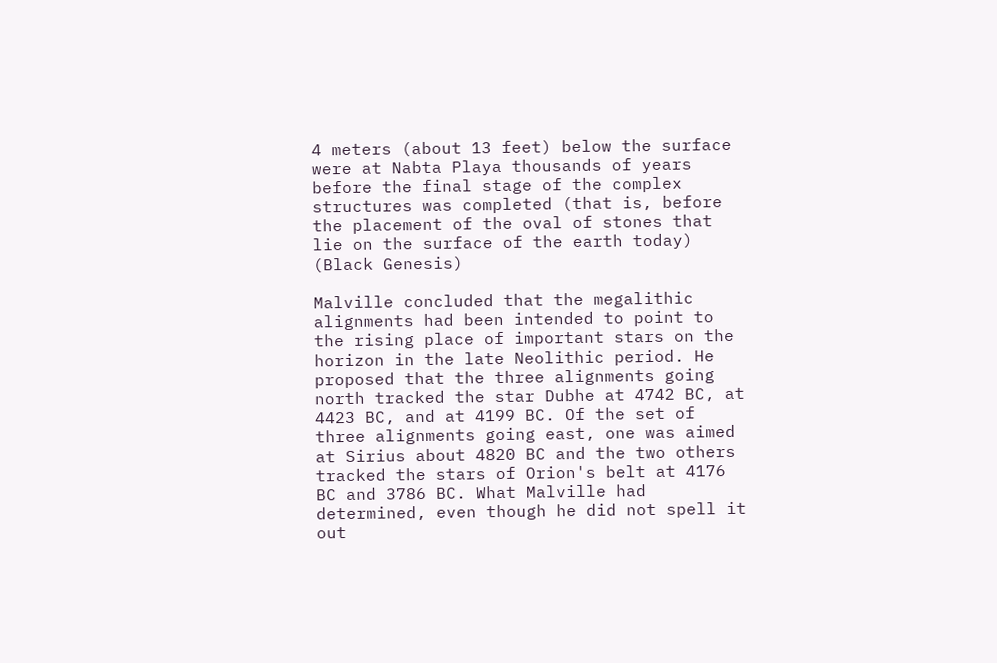4 meters (about 13 feet) below the surface were at Nabta Playa thousands of years before the final stage of the complex structures was completed (that is, before the placement of the oval of stones that lie on the surface of the earth today) (Black Genesis)

Malville concluded that the megalithic alignments had been intended to point to the rising place of important stars on the horizon in the late Neolithic period. He proposed that the three alignments going north tracked the star Dubhe at 4742 BC, at 4423 BC, and at 4199 BC. Of the set of three alignments going east, one was aimed at Sirius about 4820 BC and the two others tracked the stars of Orion's belt at 4176 BC and 3786 BC. What Malville had determined, even though he did not spell it out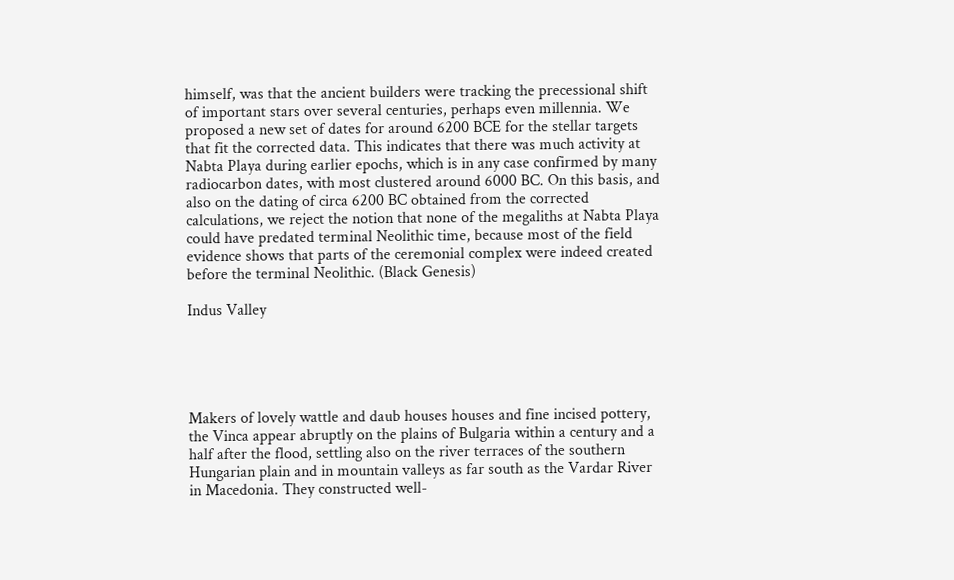himself, was that the ancient builders were tracking the precessional shift of important stars over several centuries, perhaps even millennia. We proposed a new set of dates for around 6200 BCE for the stellar targets that fit the corrected data. This indicates that there was much activity at Nabta Playa during earlier epochs, which is in any case confirmed by many radiocarbon dates, with most clustered around 6000 BC. On this basis, and also on the dating of circa 6200 BC obtained from the corrected calculations, we reject the notion that none of the megaliths at Nabta Playa could have predated terminal Neolithic time, because most of the field evidence shows that parts of the ceremonial complex were indeed created before the terminal Neolithic. (Black Genesis)

Indus Valley





Makers of lovely wattle and daub houses houses and fine incised pottery, the Vinca appear abruptly on the plains of Bulgaria within a century and a half after the flood, settling also on the river terraces of the southern Hungarian plain and in mountain valleys as far south as the Vardar River in Macedonia. They constructed well-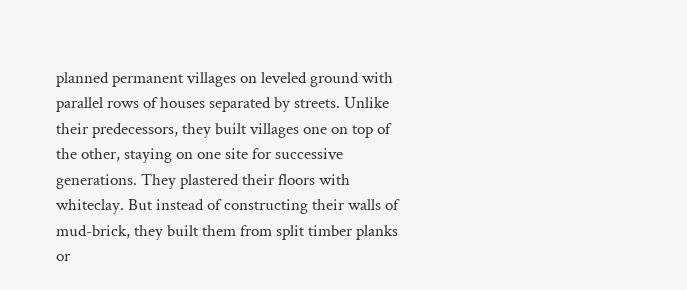planned permanent villages on leveled ground with parallel rows of houses separated by streets. Unlike their predecessors, they built villages one on top of the other, staying on one site for successive generations. They plastered their floors with whiteclay. But instead of constructing their walls of mud-brick, they built them from split timber planks or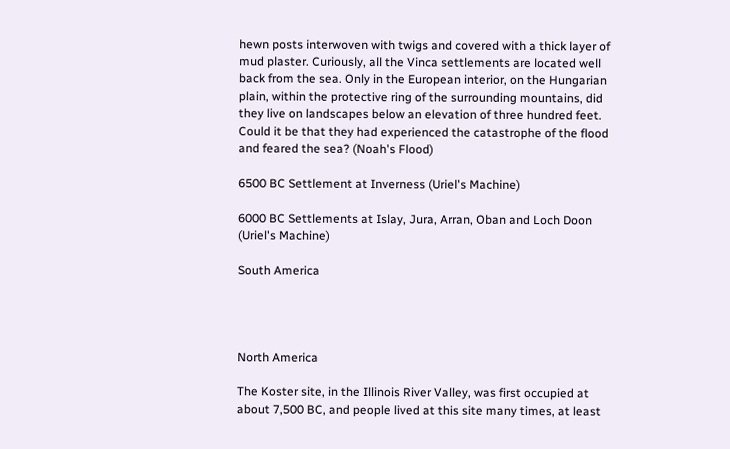hewn posts interwoven with twigs and covered with a thick layer of mud plaster. Curiously, all the Vinca settlements are located well back from the sea. Only in the European interior, on the Hungarian plain, within the protective ring of the surrounding mountains, did they live on landscapes below an elevation of three hundred feet. Could it be that they had experienced the catastrophe of the flood and feared the sea? (Noah's Flood)

6500 BC Settlement at Inverness (Uriel's Machine)

6000 BC Settlements at Islay, Jura, Arran, Oban and Loch Doon (Uriel's Machine)

South America




North America

The Koster site, in the Illinois River Valley, was first occupied at about 7,500 BC, and people lived at this site many times, at least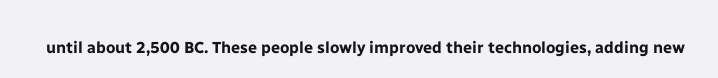until about 2,500 BC. These people slowly improved their technologies, adding new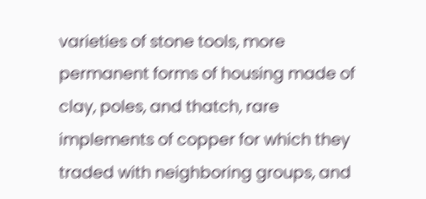varieties of stone tools, more permanent forms of housing made of clay, poles, and thatch, rare implements of copper for which they traded with neighboring groups, and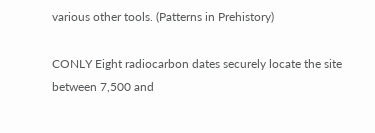various other tools. (Patterns in Prehistory)

CONLY Eight radiocarbon dates securely locate the site between 7,500 and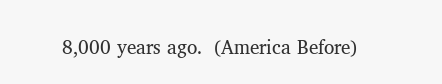8,000 years ago.  (America Before)